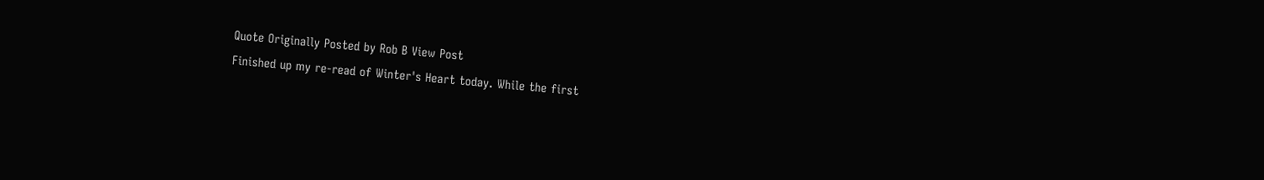Quote Originally Posted by Rob B View Post
Finished up my re-read of Winter's Heart today. While the first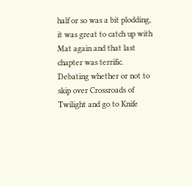half or so was a bit plodding, it was great to catch up with Mat again and that last chapter was terrific. Debating whether or not to skip over Crossroads of Twilight and go to Knife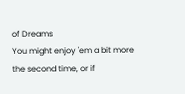of Dreams
You might enjoy 'em a bit more the second time, or if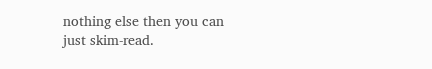nothing else then you can just skim-read.